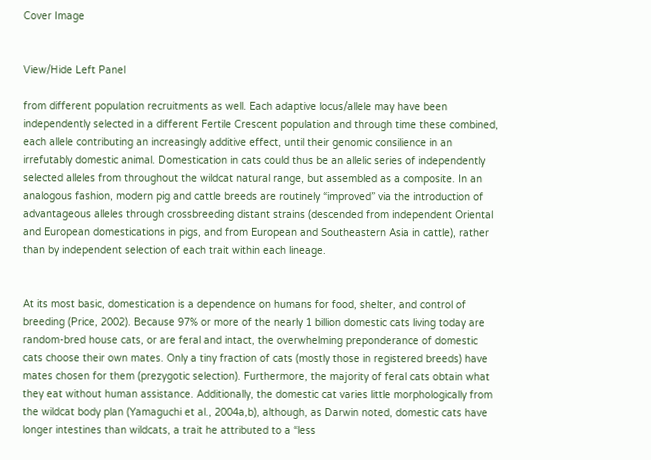Cover Image


View/Hide Left Panel

from different population recruitments as well. Each adaptive locus/allele may have been independently selected in a different Fertile Crescent population and through time these combined, each allele contributing an increasingly additive effect, until their genomic consilience in an irrefutably domestic animal. Domestication in cats could thus be an allelic series of independently selected alleles from throughout the wildcat natural range, but assembled as a composite. In an analogous fashion, modern pig and cattle breeds are routinely “improved” via the introduction of advantageous alleles through crossbreeding distant strains (descended from independent Oriental and European domestications in pigs, and from European and Southeastern Asia in cattle), rather than by independent selection of each trait within each lineage.


At its most basic, domestication is a dependence on humans for food, shelter, and control of breeding (Price, 2002). Because 97% or more of the nearly 1 billion domestic cats living today are random-bred house cats, or are feral and intact, the overwhelming preponderance of domestic cats choose their own mates. Only a tiny fraction of cats (mostly those in registered breeds) have mates chosen for them (prezygotic selection). Furthermore, the majority of feral cats obtain what they eat without human assistance. Additionally, the domestic cat varies little morphologically from the wildcat body plan (Yamaguchi et al., 2004a,b), although, as Darwin noted, domestic cats have longer intestines than wildcats, a trait he attributed to a “less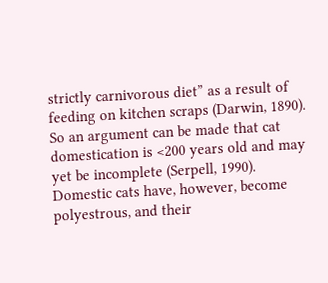strictly carnivorous diet” as a result of feeding on kitchen scraps (Darwin, 1890). So an argument can be made that cat domestication is <200 years old and may yet be incomplete (Serpell, 1990). Domestic cats have, however, become polyestrous, and their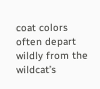coat colors often depart wildly from the wildcat’s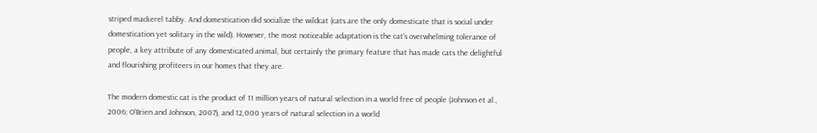striped mackerel tabby. And domestication did socialize the wildcat (cats are the only domesticate that is social under domestication yet solitary in the wild). However, the most noticeable adaptation is the cat’s overwhelming tolerance of people, a key attribute of any domesticated animal, but certainly the primary feature that has made cats the delightful and flourishing profiteers in our homes that they are.

The modern domestic cat is the product of 11 million years of natural selection in a world free of people (Johnson et al., 2006; O’Brien and Johnson, 2007), and 12,000 years of natural selection in a world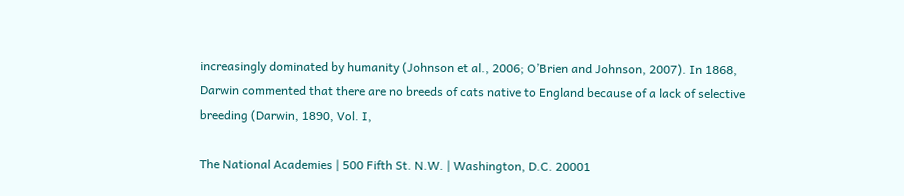increasingly dominated by humanity (Johnson et al., 2006; O’Brien and Johnson, 2007). In 1868, Darwin commented that there are no breeds of cats native to England because of a lack of selective breeding (Darwin, 1890, Vol. I,

The National Academies | 500 Fifth St. N.W. | Washington, D.C. 20001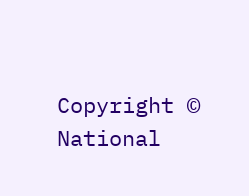Copyright © National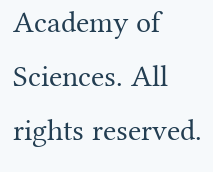Academy of Sciences. All rights reserved.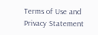Terms of Use and Privacy Statement